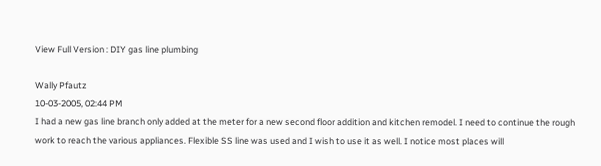View Full Version : DIY gas line plumbing

Wally Pfautz
10-03-2005, 02:44 PM
I had a new gas line branch only added at the meter for a new second floor addition and kitchen remodel. I need to continue the rough work to reach the various appliances. Flexible SS line was used and I wish to use it as well. I notice most places will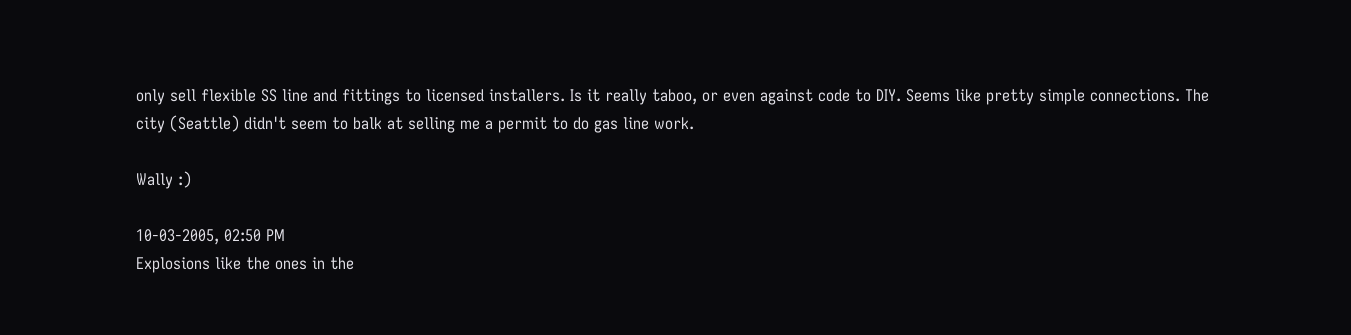only sell flexible SS line and fittings to licensed installers. Is it really taboo, or even against code to DIY. Seems like pretty simple connections. The city (Seattle) didn't seem to balk at selling me a permit to do gas line work.

Wally :)

10-03-2005, 02:50 PM
Explosions like the ones in the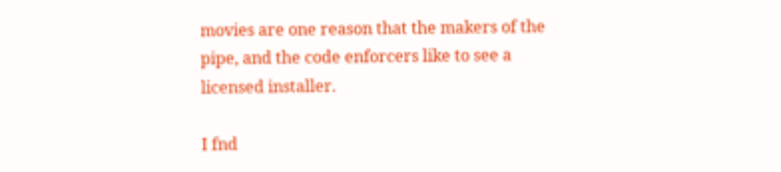movies are one reason that the makers of the pipe, and the code enforcers like to see a licensed installer.

I fnd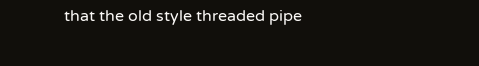that the old style threaded pipe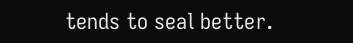tends to seal better.